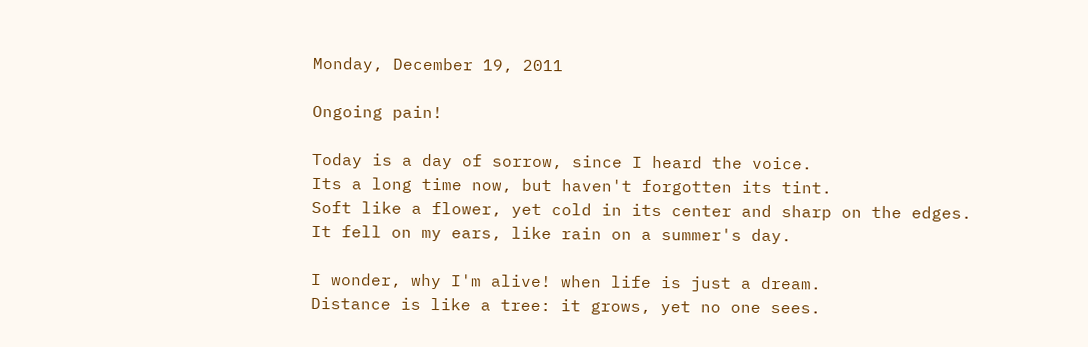Monday, December 19, 2011

Ongoing pain!

Today is a day of sorrow, since I heard the voice.
Its a long time now, but haven't forgotten its tint.
Soft like a flower, yet cold in its center and sharp on the edges.
It fell on my ears, like rain on a summer's day.

I wonder, why I'm alive! when life is just a dream.
Distance is like a tree: it grows, yet no one sees.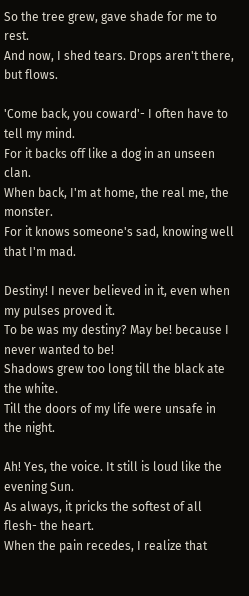So the tree grew, gave shade for me to rest.
And now, I shed tears. Drops aren't there, but flows.

'Come back, you coward'- I often have to tell my mind.
For it backs off like a dog in an unseen clan.
When back, I'm at home, the real me, the monster.
For it knows someone's sad, knowing well that I'm mad.

Destiny! I never believed in it, even when my pulses proved it.
To be was my destiny? May be! because I never wanted to be!
Shadows grew too long till the black ate the white.
Till the doors of my life were unsafe in the night.

Ah! Yes, the voice. It still is loud like the evening Sun.
As always, it pricks the softest of all flesh- the heart.
When the pain recedes, I realize that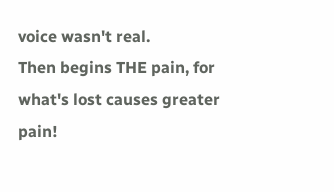voice wasn't real.
Then begins THE pain, for what's lost causes greater pain!